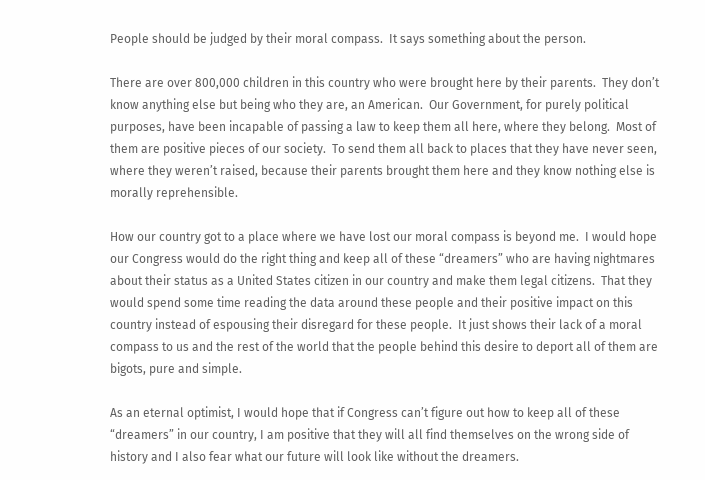People should be judged by their moral compass.  It says something about the person.

There are over 800,000 children in this country who were brought here by their parents.  They don’t know anything else but being who they are, an American.  Our Government, for purely political purposes, have been incapable of passing a law to keep them all here, where they belong.  Most of them are positive pieces of our society.  To send them all back to places that they have never seen, where they weren’t raised, because their parents brought them here and they know nothing else is morally reprehensible.

How our country got to a place where we have lost our moral compass is beyond me.  I would hope our Congress would do the right thing and keep all of these “dreamers” who are having nightmares about their status as a United States citizen in our country and make them legal citizens.  That they would spend some time reading the data around these people and their positive impact on this country instead of espousing their disregard for these people.  It just shows their lack of a moral compass to us and the rest of the world that the people behind this desire to deport all of them are bigots, pure and simple.

As an eternal optimist, I would hope that if Congress can’t figure out how to keep all of these “dreamers” in our country, I am positive that they will all find themselves on the wrong side of history and I also fear what our future will look like without the dreamers.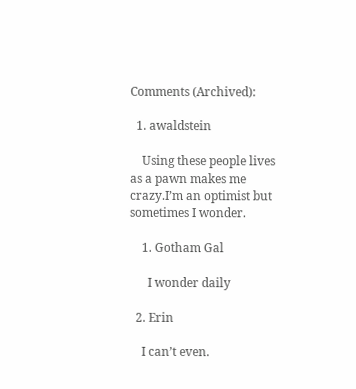Comments (Archived):

  1. awaldstein

    Using these people lives as a pawn makes me crazy.I’m an optimist but sometimes I wonder.

    1. Gotham Gal

      I wonder daily

  2. Erin

    I can’t even.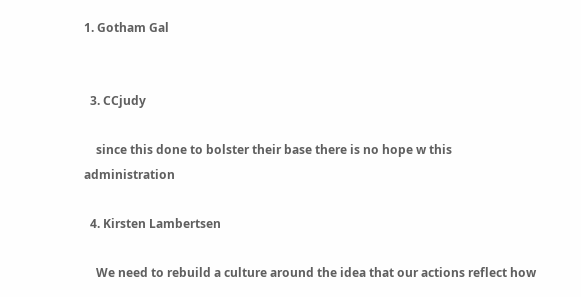1. Gotham Gal


  3. CCjudy

    since this done to bolster their base there is no hope w this administration

  4. Kirsten Lambertsen

    We need to rebuild a culture around the idea that our actions reflect how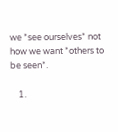we *see ourselves* not how we want *others to be seen*.

    1.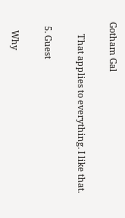Gotham Gal

      That applies to everything. I like that.

  5. Guest

    Why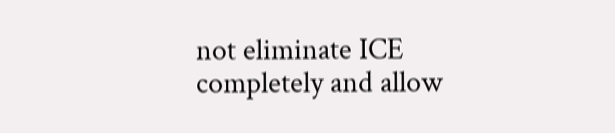not eliminate ICE completely and allow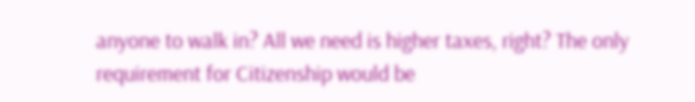anyone to walk in? All we need is higher taxes, right? The only requirement for Citizenship would be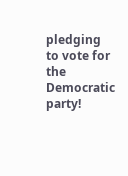pledging to vote for the Democratic party!